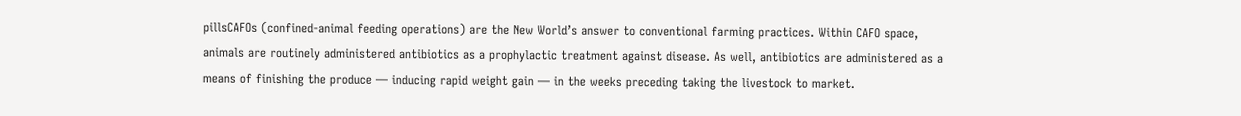pillsCAFOs (confined-animal feeding operations) are the New World’s answer to conventional farming practices. Within CAFO space, animals are routinely administered antibiotics as a prophylactic treatment against disease. As well, antibiotics are administered as a means of finishing the produce — inducing rapid weight gain — in the weeks preceding taking the livestock to market.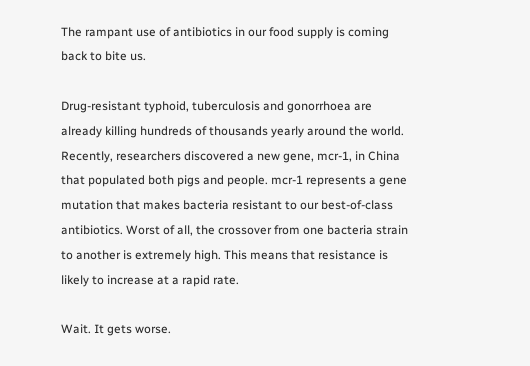The rampant use of antibiotics in our food supply is coming back to bite us.

Drug-resistant typhoid, tuberculosis and gonorrhoea are already killing hundreds of thousands yearly around the world. Recently, researchers discovered a new gene, mcr-1, in China that populated both pigs and people. mcr-1 represents a gene mutation that makes bacteria resistant to our best-of-class antibiotics. Worst of all, the crossover from one bacteria strain to another is extremely high. This means that resistance is likely to increase at a rapid rate.

Wait. It gets worse.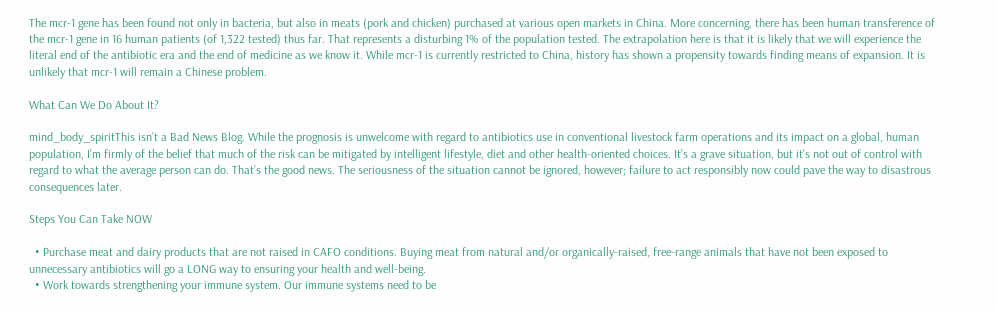The mcr-1 gene has been found not only in bacteria, but also in meats (pork and chicken) purchased at various open markets in China. More concerning, there has been human transference of the mcr-1 gene in 16 human patients (of 1,322 tested) thus far. That represents a disturbing 1% of the population tested. The extrapolation here is that it is likely that we will experience the literal end of the antibiotic era and the end of medicine as we know it. While mcr-1 is currently restricted to China, history has shown a propensity towards finding means of expansion. It is unlikely that mcr-1 will remain a Chinese problem.

What Can We Do About It?

mind_body_spiritThis isn’t a Bad News Blog. While the prognosis is unwelcome with regard to antibiotics use in conventional livestock farm operations and its impact on a global, human population, I’m firmly of the belief that much of the risk can be mitigated by intelligent lifestyle, diet and other health-oriented choices. It’s a grave situation, but it’s not out of control with regard to what the average person can do. That’s the good news. The seriousness of the situation cannot be ignored, however; failure to act responsibly now could pave the way to disastrous consequences later.

Steps You Can Take NOW

  • Purchase meat and dairy products that are not raised in CAFO conditions. Buying meat from natural and/or organically-raised, free-range animals that have not been exposed to unnecessary antibiotics will go a LONG way to ensuring your health and well-being.
  • Work towards strengthening your immune system. Our immune systems need to be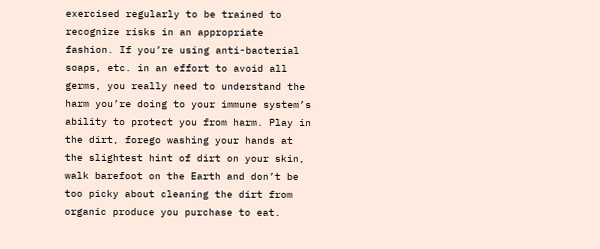exercised regularly to be trained to recognize risks in an appropriate fashion. If you’re using anti-bacterial soaps, etc. in an effort to avoid all germs, you really need to understand the harm you’re doing to your immune system’s ability to protect you from harm. Play in the dirt, forego washing your hands at the slightest hint of dirt on your skin, walk barefoot on the Earth and don’t be too picky about cleaning the dirt from organic produce you purchase to eat.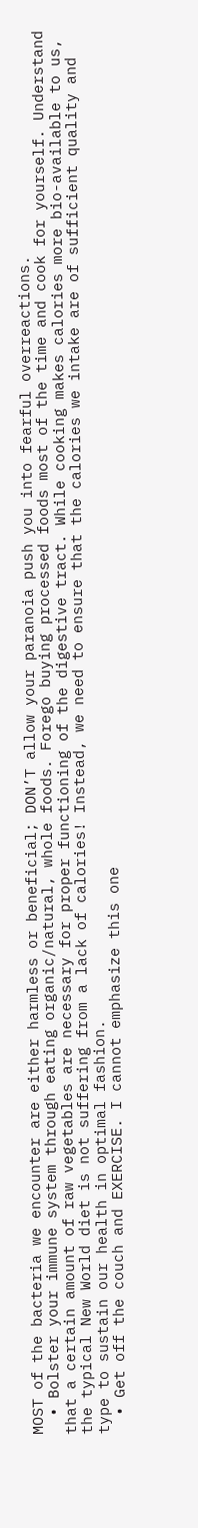MOST of the bacteria we encounter are either harmless or beneficial; DON’T allow your paranoia push you into fearful overreactions.
  • Bolster your immune system through eating organic/natural, whole foods. Forego buying processed foods most of the time and cook for yourself. Understand that a certain amount of raw vegetables are necessary for proper functioning of the digestive tract. While cooking makes calories more bio-available to us, the typical New World diet is not suffering from a lack of calories! Instead, we need to ensure that the calories we intake are of sufficient quality and type to sustain our health in optimal fashion.
  • Get off the couch and EXERCISE. I cannot emphasize this one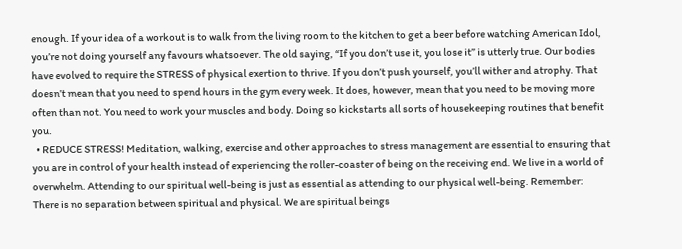enough. If your idea of a workout is to walk from the living room to the kitchen to get a beer before watching American Idol, you’re not doing yourself any favours whatsoever. The old saying, “If you don’t use it, you lose it” is utterly true. Our bodies have evolved to require the STRESS of physical exertion to thrive. If you don’t push yourself, you’ll wither and atrophy. That doesn’t mean that you need to spend hours in the gym every week. It does, however, mean that you need to be moving more often than not. You need to work your muscles and body. Doing so kickstarts all sorts of housekeeping routines that benefit you.
  • REDUCE STRESS! Meditation, walking, exercise and other approaches to stress management are essential to ensuring that you are in control of your health instead of experiencing the roller-coaster of being on the receiving end. We live in a world of overwhelm. Attending to our spiritual well-being is just as essential as attending to our physical well-being. Remember: There is no separation between spiritual and physical. We are spiritual beings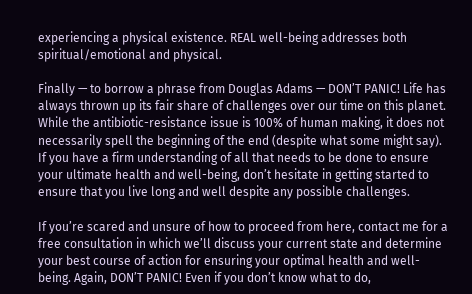experiencing a physical existence. REAL well-being addresses both spiritual/emotional and physical.

Finally — to borrow a phrase from Douglas Adams — DON’T PANIC! Life has always thrown up its fair share of challenges over our time on this planet. While the antibiotic-resistance issue is 100% of human making, it does not necessarily spell the beginning of the end (despite what some might say). If you have a firm understanding of all that needs to be done to ensure your ultimate health and well-being, don’t hesitate in getting started to ensure that you live long and well despite any possible challenges.

If you’re scared and unsure of how to proceed from here, contact me for a free consultation in which we’ll discuss your current state and determine your best course of action for ensuring your optimal health and well-being. Again, DON’T PANIC! Even if you don’t know what to do,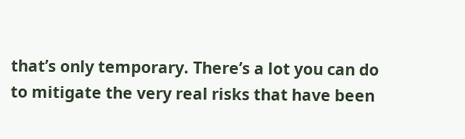that’s only temporary. There’s a lot you can do to mitigate the very real risks that have been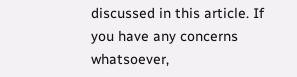discussed in this article. If you have any concerns whatsoever,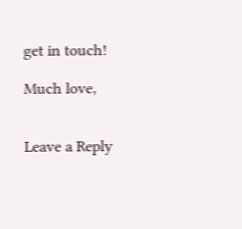get in touch!

Much love,


Leave a Reply